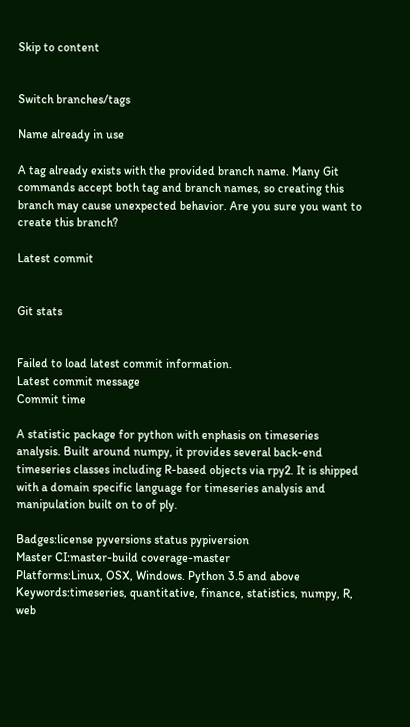Skip to content


Switch branches/tags

Name already in use

A tag already exists with the provided branch name. Many Git commands accept both tag and branch names, so creating this branch may cause unexpected behavior. Are you sure you want to create this branch?

Latest commit


Git stats


Failed to load latest commit information.
Latest commit message
Commit time

A statistic package for python with enphasis on timeseries analysis. Built around numpy, it provides several back-end timeseries classes including R-based objects via rpy2. It is shipped with a domain specific language for timeseries analysis and manipulation built on to of ply.

Badges:license pyversions status pypiversion
Master CI:master-build coverage-master
Platforms:Linux, OSX, Windows. Python 3.5 and above
Keywords:timeseries, quantitative, finance, statistics, numpy, R, web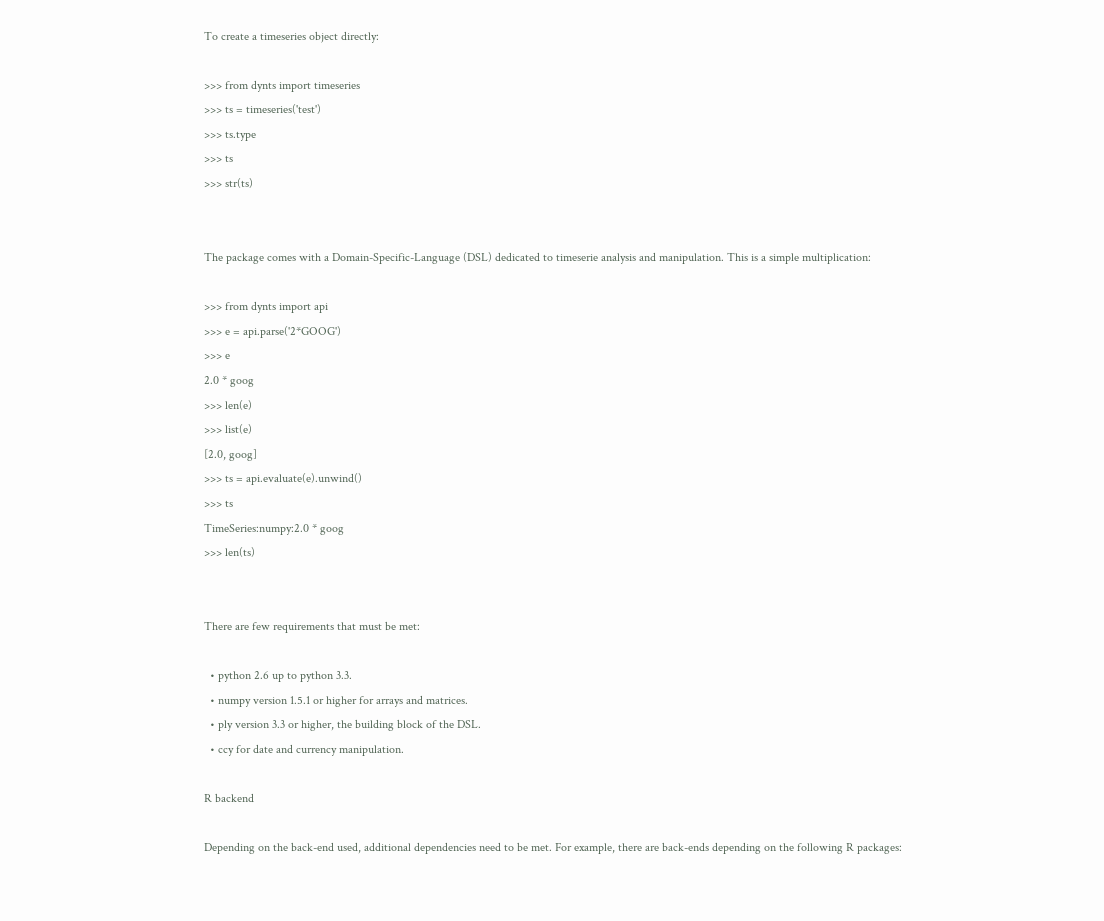To create a timeseries object directly:

>>> from dynts import timeseries
>>> ts = timeseries('test')
>>> ts.type
>>> ts
>>> str(ts)


The package comes with a Domain-Specific-Language (DSL) dedicated to timeserie analysis and manipulation. This is a simple multiplication:

>>> from dynts import api
>>> e = api.parse('2*GOOG')
>>> e
2.0 * goog
>>> len(e)
>>> list(e)
[2.0, goog]
>>> ts = api.evaluate(e).unwind()
>>> ts
TimeSeries:numpy:2.0 * goog
>>> len(ts)


There are few requirements that must be met:

  • python 2.6 up to python 3.3.
  • numpy version 1.5.1 or higher for arrays and matrices.
  • ply version 3.3 or higher, the building block of the DSL.
  • ccy for date and currency manipulation.

R backend

Depending on the back-end used, additional dependencies need to be met. For example, there are back-ends depending on the following R packages: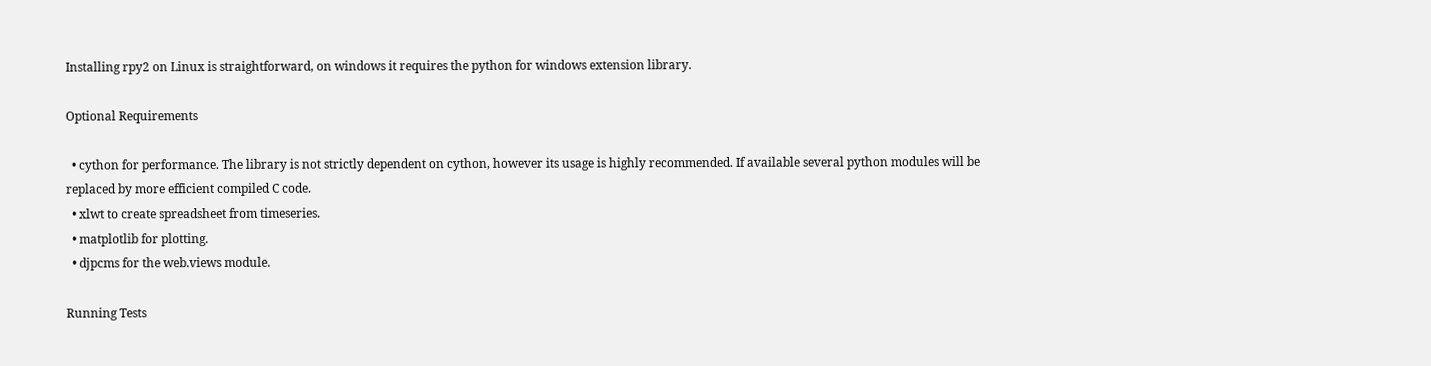Installing rpy2 on Linux is straightforward, on windows it requires the python for windows extension library.

Optional Requirements

  • cython for performance. The library is not strictly dependent on cython, however its usage is highly recommended. If available several python modules will be replaced by more efficient compiled C code.
  • xlwt to create spreadsheet from timeseries.
  • matplotlib for plotting.
  • djpcms for the web.views module.

Running Tests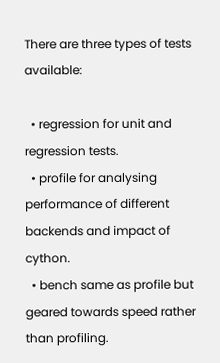There are three types of tests available:

  • regression for unit and regression tests.
  • profile for analysing performance of different backends and impact of cython.
  • bench same as profile but geared towards speed rather than profiling.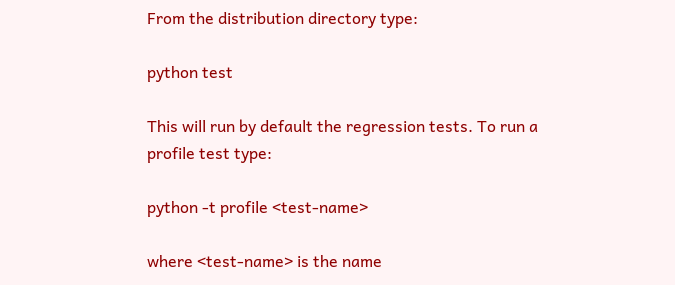From the distribution directory type:

python test

This will run by default the regression tests. To run a profile test type:

python -t profile <test-name>

where <test-name> is the name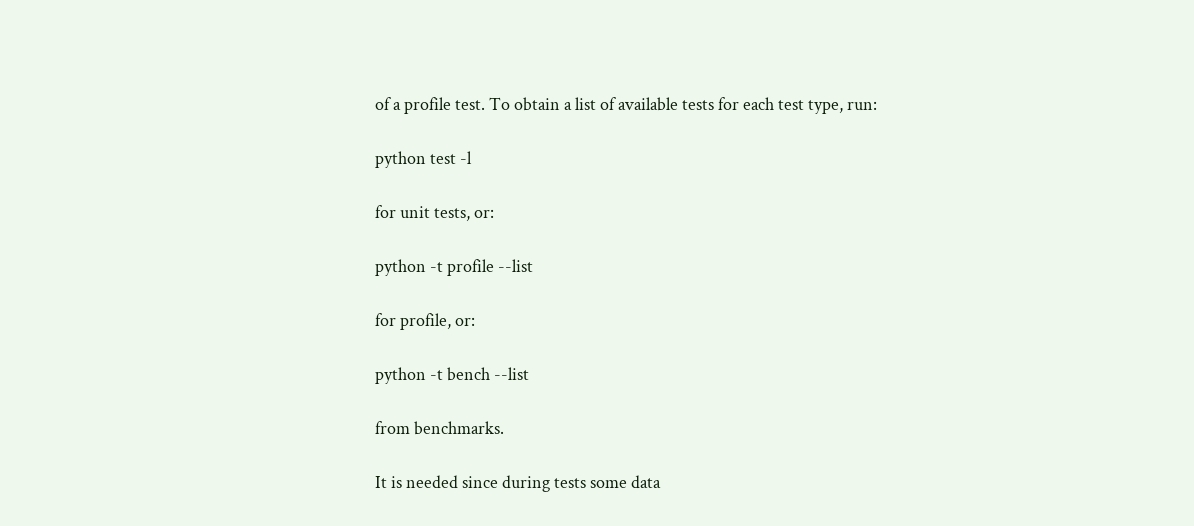of a profile test. To obtain a list of available tests for each test type, run:

python test -l

for unit tests, or:

python -t profile --list

for profile, or:

python -t bench --list

from benchmarks.

It is needed since during tests some data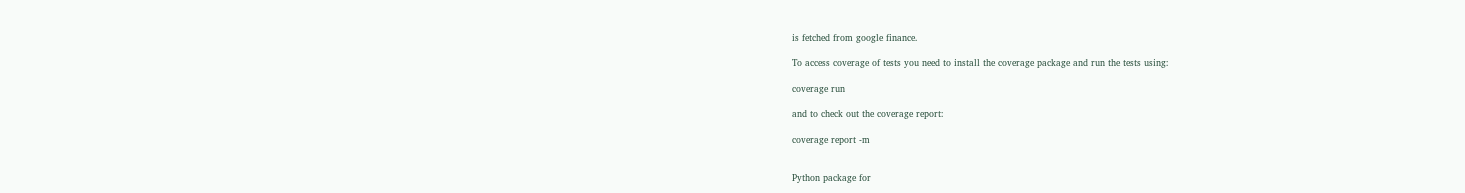is fetched from google finance.

To access coverage of tests you need to install the coverage package and run the tests using:

coverage run

and to check out the coverage report:

coverage report -m


Python package for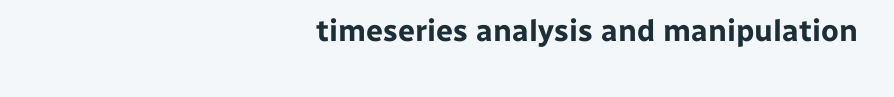timeseries analysis and manipulation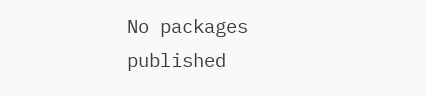No packages published